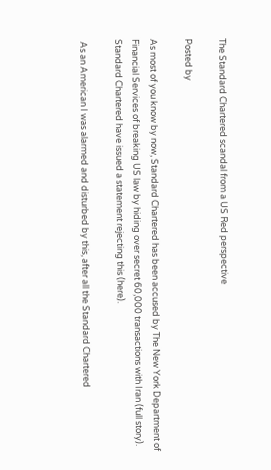The Standard Chartered scandal from a US Red perspective

Posted by

As most of you know by now, Standard Chartered has been accused by The New York Department of Financial Services of breaking US law by hiding over secret 60,000 transactions with Iran (full story).
Standard Chartered have issued a statement rejecting this (here).

 As an American I was alarmed and disturbed by this, after all the Standard Chartered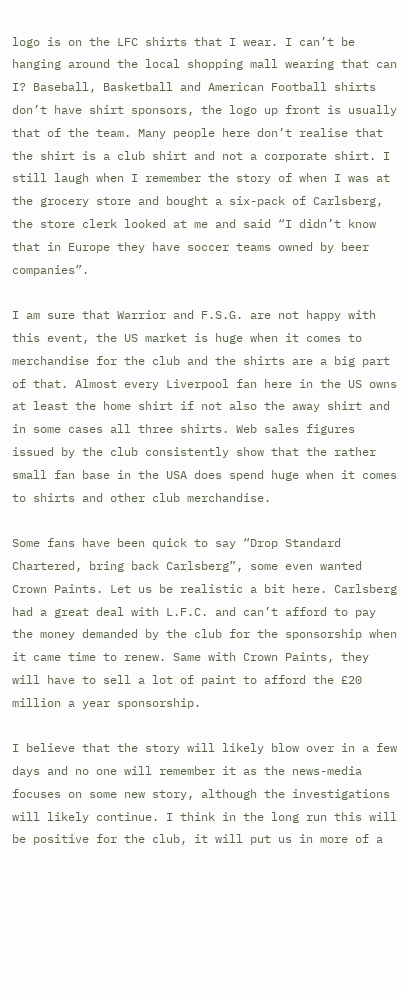logo is on the LFC shirts that I wear. I can’t be hanging around the local shopping mall wearing that can I? Baseball, Basketball and American Football shirts don’t have shirt sponsors, the logo up front is usually that of the team. Many people here don’t realise that the shirt is a club shirt and not a corporate shirt. I still laugh when I remember the story of when I was at the grocery store and bought a six-pack of Carlsberg, the store clerk looked at me and said “I didn’t know that in Europe they have soccer teams owned by beer companies”.

I am sure that Warrior and F.S.G. are not happy with this event, the US market is huge when it comes to merchandise for the club and the shirts are a big part of that. Almost every Liverpool fan here in the US owns at least the home shirt if not also the away shirt and in some cases all three shirts. Web sales figures issued by the club consistently show that the rather small fan base in the USA does spend huge when it comes to shirts and other club merchandise.

Some fans have been quick to say “Drop Standard Chartered, bring back Carlsberg”, some even wanted Crown Paints. Let us be realistic a bit here. Carlsberg had a great deal with L.F.C. and can’t afford to pay the money demanded by the club for the sponsorship when it came time to renew. Same with Crown Paints, they will have to sell a lot of paint to afford the £20 million a year sponsorship.

I believe that the story will likely blow over in a few days and no one will remember it as the news-media focuses on some new story, although the investigations will likely continue. I think in the long run this will be positive for the club, it will put us in more of a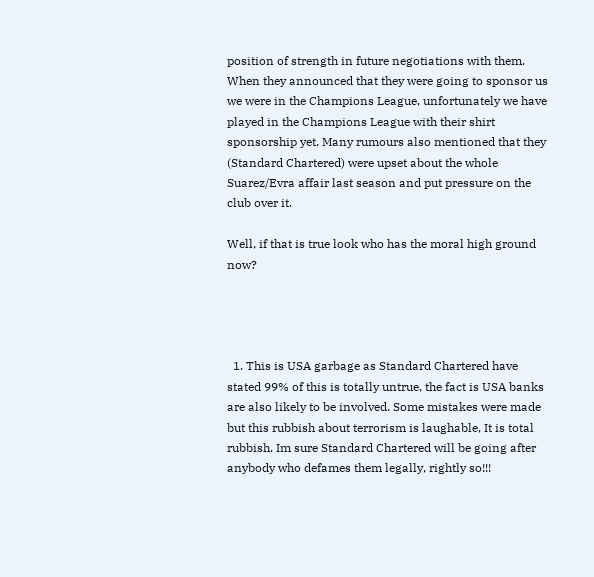position of strength in future negotiations with them. When they announced that they were going to sponsor us we were in the Champions League, unfortunately we have played in the Champions League with their shirt sponsorship yet. Many rumours also mentioned that they (Standard Chartered) were upset about the whole Suarez/Evra affair last season and put pressure on the club over it.

Well, if that is true look who has the moral high ground now?




  1. This is USA garbage as Standard Chartered have stated 99% of this is totally untrue, the fact is USA banks are also likely to be involved. Some mistakes were made but this rubbish about terrorism is laughable, It is total rubbish. Im sure Standard Chartered will be going after anybody who defames them legally, rightly so!!!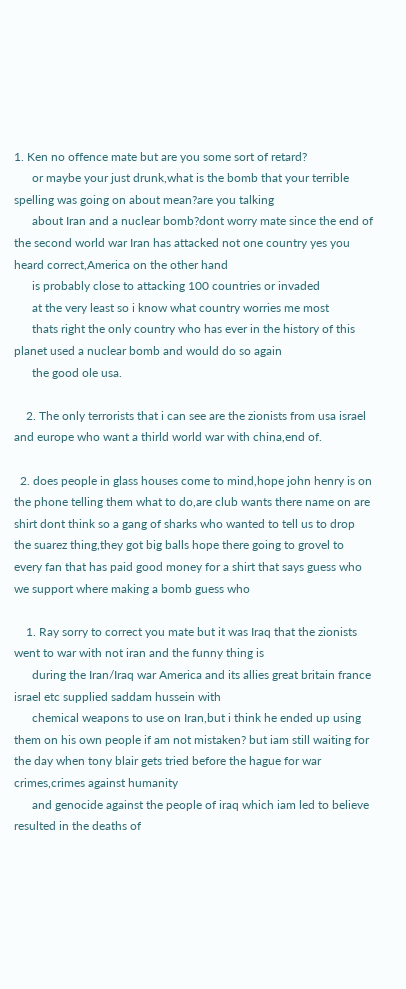1. Ken no offence mate but are you some sort of retard?
      or maybe your just drunk,what is the bomb that your terrible spelling was going on about mean?are you talking
      about Iran and a nuclear bomb?dont worry mate since the end of the second world war Iran has attacked not one country yes you heard correct,America on the other hand
      is probably close to attacking 100 countries or invaded
      at the very least so i know what country worries me most
      thats right the only country who has ever in the history of this planet used a nuclear bomb and would do so again
      the good ole usa.

    2. The only terrorists that i can see are the zionists from usa israel and europe who want a thirld world war with china,end of.

  2. does people in glass houses come to mind,hope john henry is on the phone telling them what to do,are club wants there name on are shirt dont think so a gang of sharks who wanted to tell us to drop the suarez thing,they got big balls hope there going to grovel to every fan that has paid good money for a shirt that says guess who we support where making a bomb guess who

    1. Ray sorry to correct you mate but it was Iraq that the zionists went to war with not iran and the funny thing is
      during the Iran/Iraq war America and its allies great britain france israel etc supplied saddam hussein with
      chemical weapons to use on Iran,but i think he ended up using them on his own people if am not mistaken? but iam still waiting for the day when tony blair gets tried before the hague for war crimes,crimes against humanity
      and genocide against the people of iraq which iam led to believe resulted in the deaths of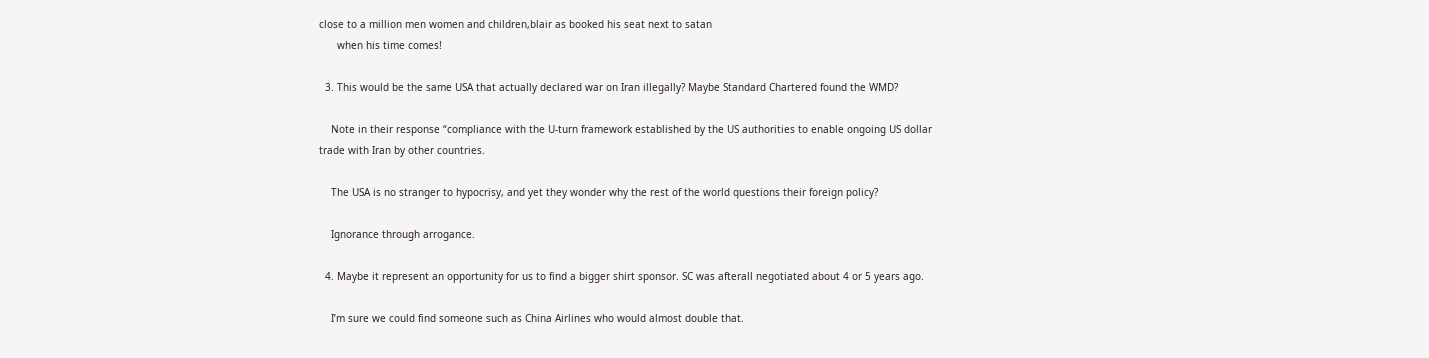close to a million men women and children,blair as booked his seat next to satan
      when his time comes!

  3. This would be the same USA that actually declared war on Iran illegally? Maybe Standard Chartered found the WMD?

    Note in their response “compliance with the U-turn framework established by the US authorities to enable ongoing US dollar trade with Iran by other countries.

    The USA is no stranger to hypocrisy, and yet they wonder why the rest of the world questions their foreign policy?

    Ignorance through arrogance.

  4. Maybe it represent an opportunity for us to find a bigger shirt sponsor. SC was afterall negotiated about 4 or 5 years ago.

    I’m sure we could find someone such as China Airlines who would almost double that.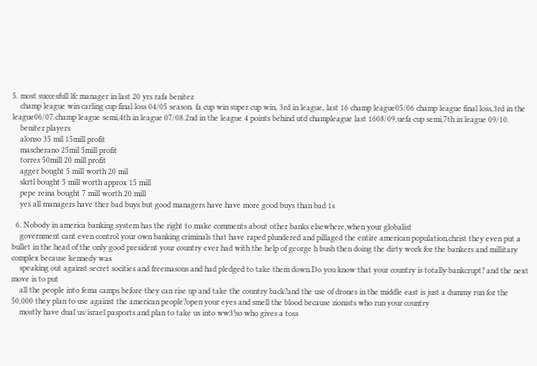5. most succesfull lfc manager in last 20 yrs rafa benitez
    champ league win carling cup final loss 04/05 season. fa cup win super cup win, 3rd in league, last 16 champ league05/06 champ league final loss,3rd in the league06/07.champ league semi,4th in league 07/08.2nd in the league 4 points behind utd champleague last 1608/09.uefa cup semi,7th in league 09/10.
    benitez players
    alonso 35 mil 15mill profit
    mascherano 25mil 5mill profit
    torres 50mill 20 mill profit
    agger bought 5 mill worth 20 mil
    skrtl bought 5 mill worth approx 15 mill
    pepe reina bought 7 mill worth 20 mill
    yes all managers have ther bad buys but good managers have have more good buys than bad 1s

  6. Nobody in america banking system has the right to make comments about other banks elsewhere,when your globalist
    government cant even control your own banking criminals that have raped plundered and pillaged the entire american population,christ they even put a bullet in the head of the only good president your country ever had with the help of george h bush then doing the dirty work for the bankers and millitary complex because kennedy was
    speaking out against secret socities and freemasons and had pledged to take them down.Do you know that your country is totally bankcrupt? and the next move is to put
    all the people into fema camps before they can rise up and take the country back?and the use of drones in the middle east is just a dummy run for the 50,000 they plan to use against the american people?open your eyes and smell the blood because zionists who run your country
    mostly have dual us/israel pasports and plan to take us into ww3!so who gives a toss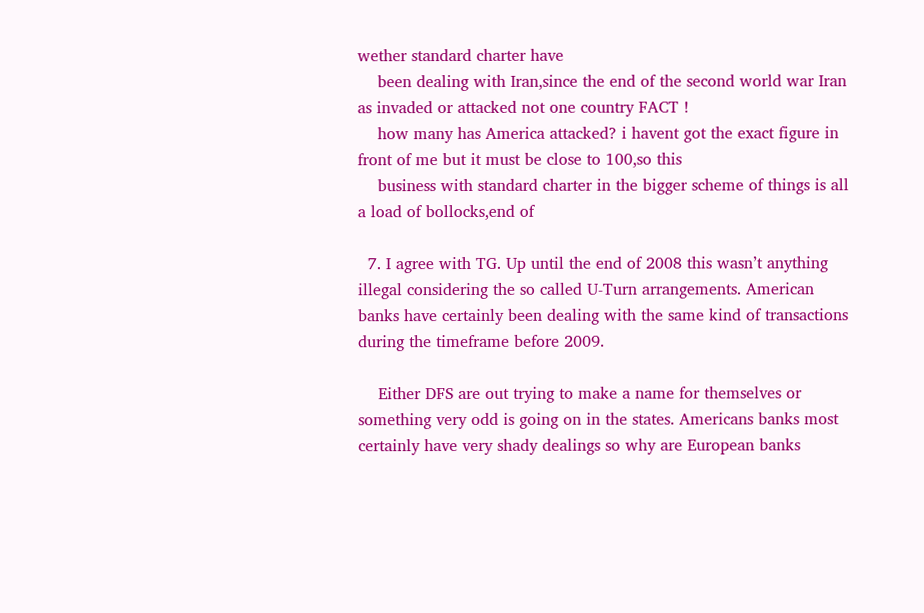wether standard charter have
    been dealing with Iran,since the end of the second world war Iran as invaded or attacked not one country FACT !
    how many has America attacked? i havent got the exact figure in front of me but it must be close to 100,so this
    business with standard charter in the bigger scheme of things is all a load of bollocks,end of

  7. I agree with TG. Up until the end of 2008 this wasn’t anything illegal considering the so called U-Turn arrangements. American banks have certainly been dealing with the same kind of transactions during the timeframe before 2009.

    Either DFS are out trying to make a name for themselves or something very odd is going on in the states. Americans banks most certainly have very shady dealings so why are European banks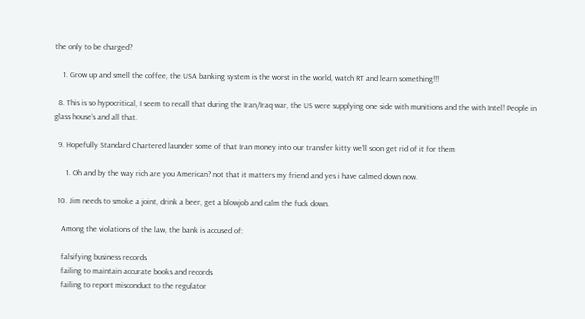the only to be charged?

    1. Grow up and smell the coffee, the USA banking system is the worst in the world, watch RT and learn something!!!

  8. This is so hypocritical, I seem to recall that during the Iran/Iraq war, the US were supplying one side with munitions and the with Intel! People in glass house’s and all that.

  9. Hopefully Standard Chartered launder some of that Iran money into our transfer kitty we’ll soon get rid of it for them

      1. Oh and by the way rich are you American? not that it matters my friend and yes i have calmed down now.

  10. Jim needs to smoke a joint, drink a beer, get a blowjob and calm the fuck down.

    Among the violations of the law, the bank is accused of:

    falsifying business records
    failing to maintain accurate books and records
    failing to report misconduct to the regulator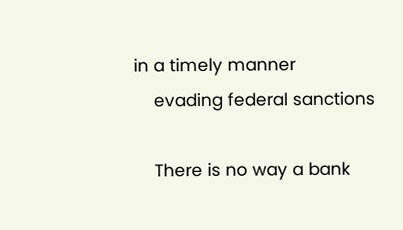in a timely manner
    evading federal sanctions

    There is no way a bank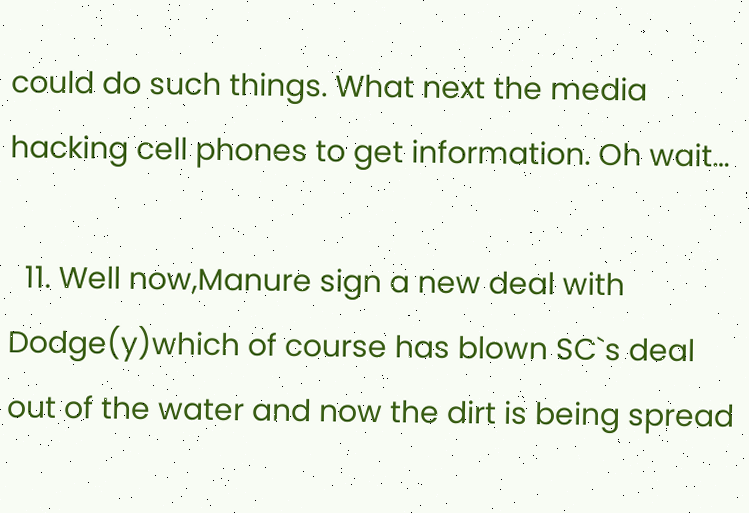could do such things. What next the media hacking cell phones to get information. Oh wait…

  11. Well now,Manure sign a new deal with Dodge(y)which of course has blown SC`s deal out of the water and now the dirt is being spread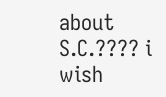about S.C.???? i wish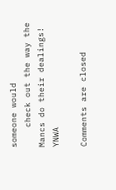someone would
    check out the way the Mancs do their dealings! YNWA

Comments are closed